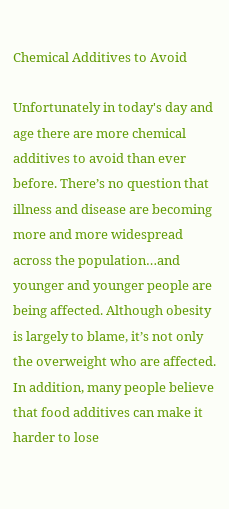Chemical Additives to Avoid

Unfortunately in today's day and age there are more chemical additives to avoid than ever before. There’s no question that illness and disease are becoming more and more widespread across the population…and younger and younger people are being affected. Although obesity is largely to blame, it’s not only the overweight who are affected. In addition, many people believe that food additives can make it harder to lose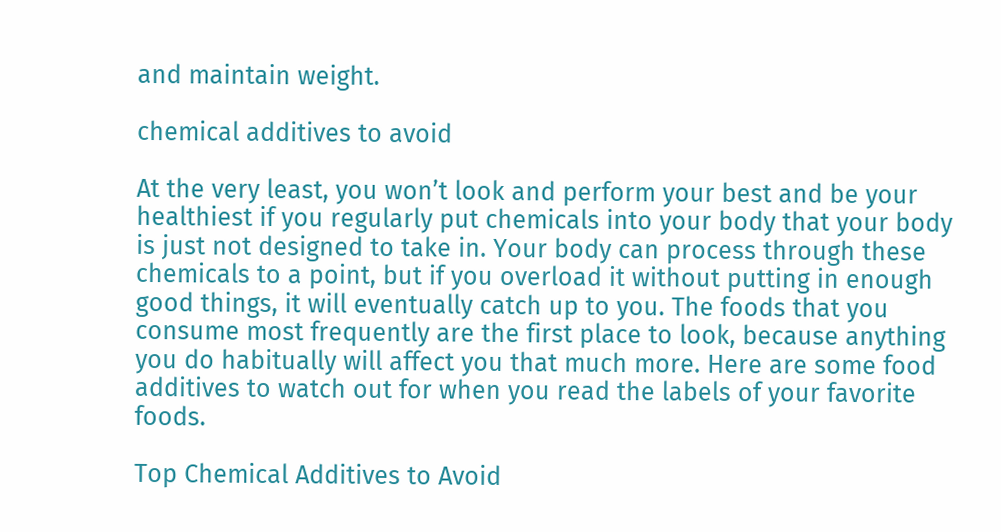and maintain weight.

chemical additives to avoid

At the very least, you won’t look and perform your best and be your healthiest if you regularly put chemicals into your body that your body is just not designed to take in. Your body can process through these chemicals to a point, but if you overload it without putting in enough good things, it will eventually catch up to you. The foods that you consume most frequently are the first place to look, because anything you do habitually will affect you that much more. Here are some food additives to watch out for when you read the labels of your favorite foods.

Top Chemical Additives to Avoid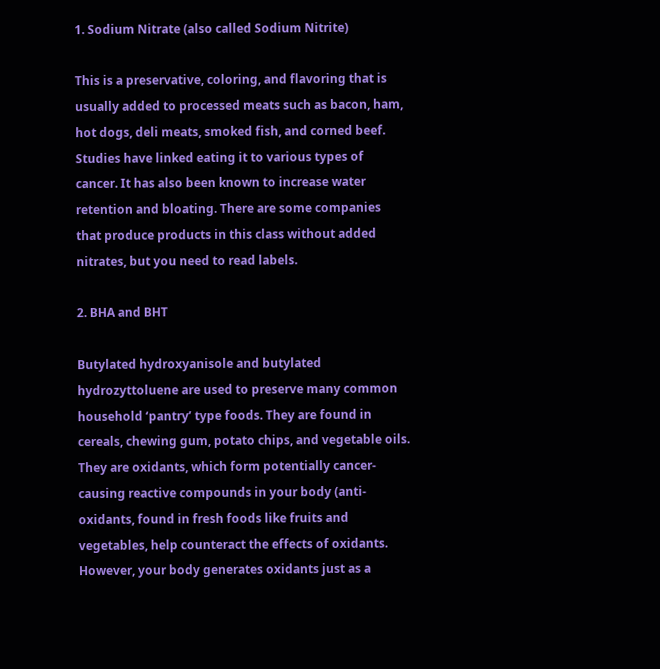1. Sodium Nitrate (also called Sodium Nitrite)

This is a preservative, coloring, and flavoring that is usually added to processed meats such as bacon, ham, hot dogs, deli meats, smoked fish, and corned beef. Studies have linked eating it to various types of cancer. It has also been known to increase water retention and bloating. There are some companies that produce products in this class without added nitrates, but you need to read labels.

2. BHA and BHT

Butylated hydroxyanisole and butylated hydrozyttoluene are used to preserve many common household ‘pantry’ type foods. They are found in cereals, chewing gum, potato chips, and vegetable oils. They are oxidants, which form potentially cancer-causing reactive compounds in your body (anti-oxidants, found in fresh foods like fruits and vegetables, help counteract the effects of oxidants. However, your body generates oxidants just as a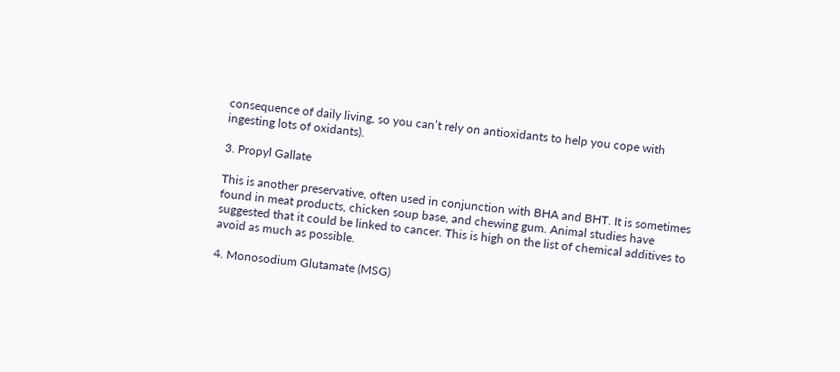consequence of daily living, so you can’t rely on antioxidants to help you cope with ingesting lots of oxidants).

3. Propyl Gallate

This is another preservative, often used in conjunction with BHA and BHT. It is sometimes found in meat products, chicken soup base, and chewing gum. Animal studies have suggested that it could be linked to cancer. This is high on the list of chemical additives to avoid as much as possible.

4. Monosodium Glutamate (MSG)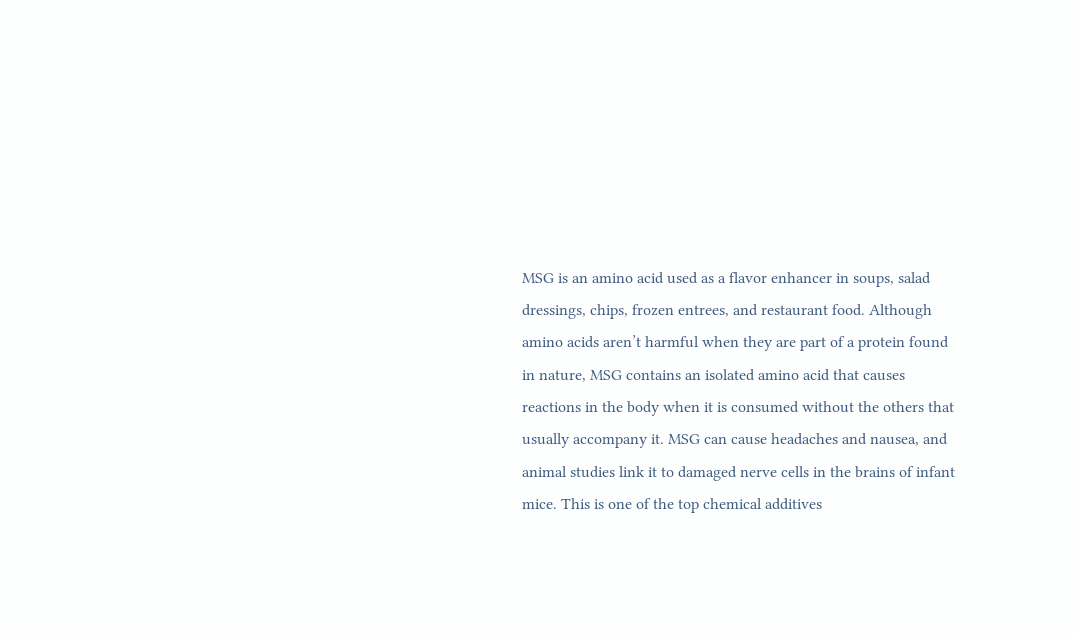MSG is an amino acid used as a flavor enhancer in soups, salad dressings, chips, frozen entrees, and restaurant food. Although amino acids aren’t harmful when they are part of a protein found in nature, MSG contains an isolated amino acid that causes reactions in the body when it is consumed without the others that usually accompany it. MSG can cause headaches and nausea, and animal studies link it to damaged nerve cells in the brains of infant mice. This is one of the top chemical additives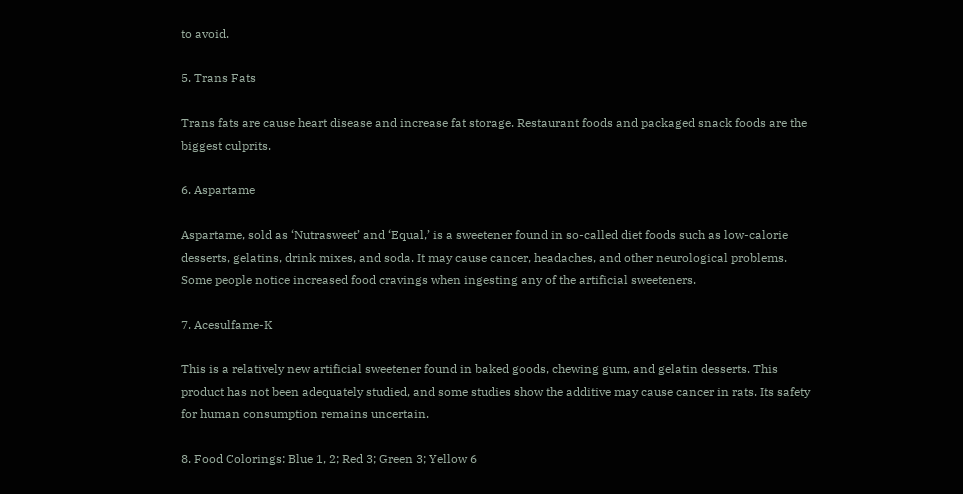to avoid.

5. Trans Fats

Trans fats are cause heart disease and increase fat storage. Restaurant foods and packaged snack foods are the biggest culprits.

6. Aspartame

Aspartame, sold as ‘Nutrasweet’ and ‘Equal,’ is a sweetener found in so-called diet foods such as low-calorie desserts, gelatins, drink mixes, and soda. It may cause cancer, headaches, and other neurological problems. Some people notice increased food cravings when ingesting any of the artificial sweeteners.

7. Acesulfame-K

This is a relatively new artificial sweetener found in baked goods, chewing gum, and gelatin desserts. This product has not been adequately studied, and some studies show the additive may cause cancer in rats. Its safety for human consumption remains uncertain.

8. Food Colorings: Blue 1, 2; Red 3; Green 3; Yellow 6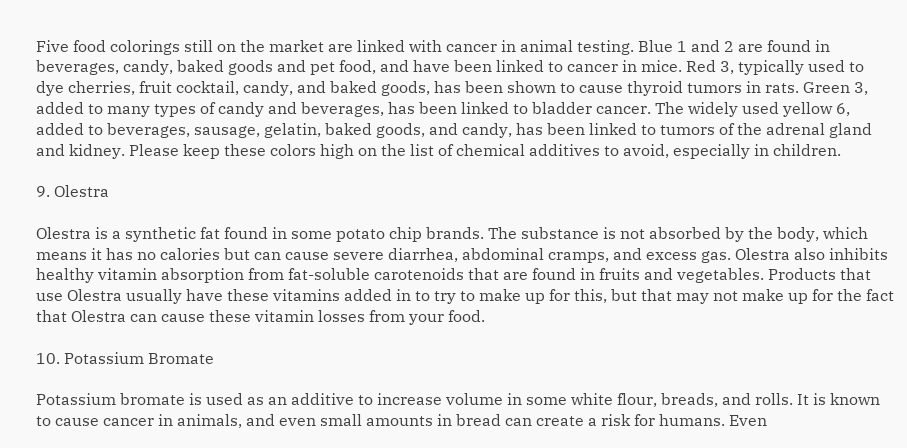Five food colorings still on the market are linked with cancer in animal testing. Blue 1 and 2 are found in beverages, candy, baked goods and pet food, and have been linked to cancer in mice. Red 3, typically used to dye cherries, fruit cocktail, candy, and baked goods, has been shown to cause thyroid tumors in rats. Green 3, added to many types of candy and beverages, has been linked to bladder cancer. The widely used yellow 6, added to beverages, sausage, gelatin, baked goods, and candy, has been linked to tumors of the adrenal gland and kidney. Please keep these colors high on the list of chemical additives to avoid, especially in children.

9. Olestra

Olestra is a synthetic fat found in some potato chip brands. The substance is not absorbed by the body, which means it has no calories but can cause severe diarrhea, abdominal cramps, and excess gas. Olestra also inhibits healthy vitamin absorption from fat-soluble carotenoids that are found in fruits and vegetables. Products that use Olestra usually have these vitamins added in to try to make up for this, but that may not make up for the fact that Olestra can cause these vitamin losses from your food.

10. Potassium Bromate

Potassium bromate is used as an additive to increase volume in some white flour, breads, and rolls. It is known to cause cancer in animals, and even small amounts in bread can create a risk for humans. Even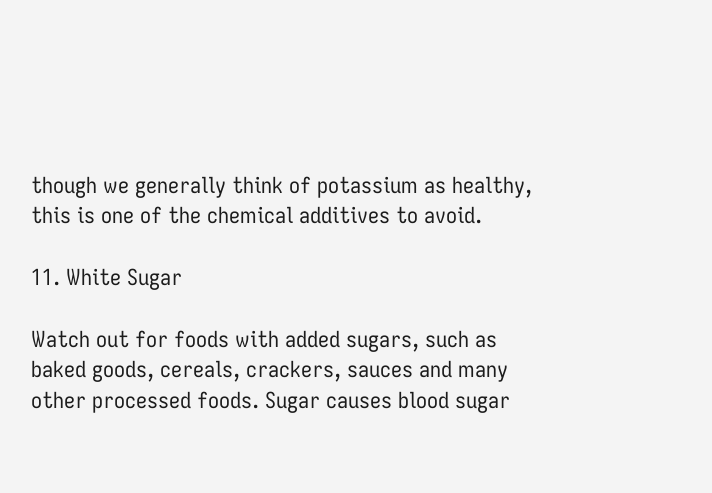though we generally think of potassium as healthy, this is one of the chemical additives to avoid.

11. White Sugar

Watch out for foods with added sugars, such as baked goods, cereals, crackers, sauces and many other processed foods. Sugar causes blood sugar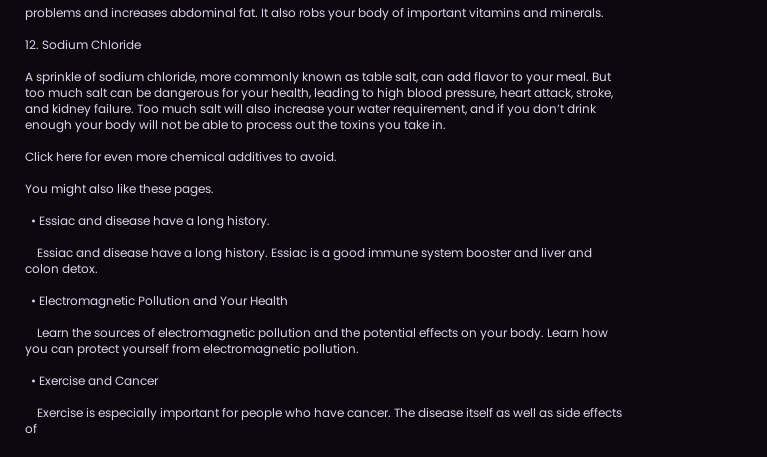problems and increases abdominal fat. It also robs your body of important vitamins and minerals.

12. Sodium Chloride

A sprinkle of sodium chloride, more commonly known as table salt, can add flavor to your meal. But too much salt can be dangerous for your health, leading to high blood pressure, heart attack, stroke, and kidney failure. Too much salt will also increase your water requirement, and if you don’t drink enough your body will not be able to process out the toxins you take in.

Click here for even more chemical additives to avoid.

You might also like these pages.

  • Essiac and disease have a long history.

    Essiac and disease have a long history. Essiac is a good immune system booster and liver and colon detox.

  • Electromagnetic Pollution and Your Health

    Learn the sources of electromagnetic pollution and the potential effects on your body. Learn how you can protect yourself from electromagnetic pollution.

  • Exercise and Cancer

    Exercise is especially important for people who have cancer. The disease itself as well as side effects of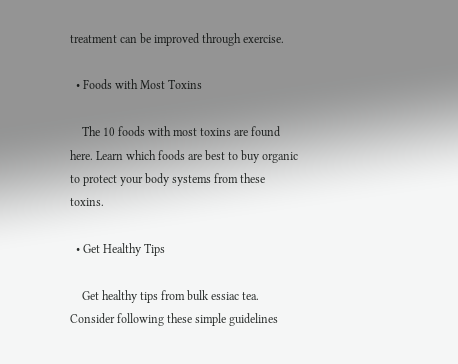treatment can be improved through exercise.

  • Foods with Most Toxins

    The 10 foods with most toxins are found here. Learn which foods are best to buy organic to protect your body systems from these toxins.

  • Get Healthy Tips

    Get healthy tips from bulk essiac tea. Consider following these simple guidelines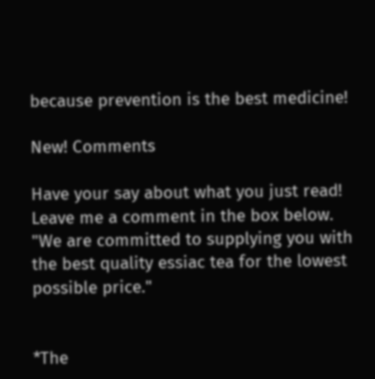because prevention is the best medicine!

New! Comments

Have your say about what you just read! Leave me a comment in the box below.
"We are committed to supplying you with the best quality essiac tea for the lowest possible price."


*The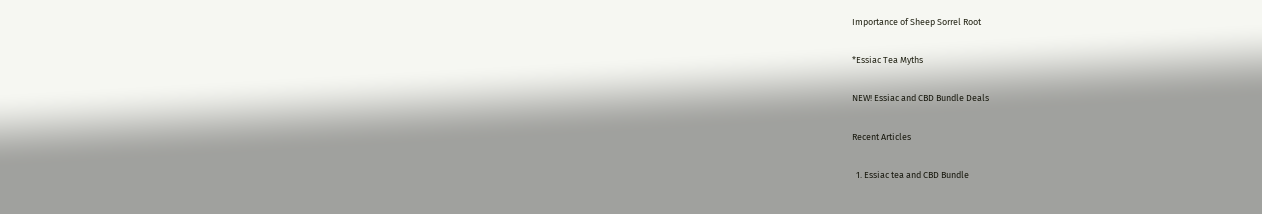Importance of Sheep Sorrel Root

*Essiac Tea Myths

NEW! Essiac and CBD Bundle Deals

Recent Articles

  1. Essiac tea and CBD Bundle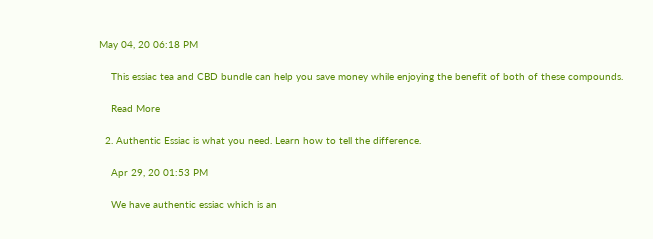May 04, 20 06:18 PM

    This essiac tea and CBD bundle can help you save money while enjoying the benefit of both of these compounds.

    Read More

  2. Authentic Essiac is what you need. Learn how to tell the difference.

    Apr 29, 20 01:53 PM

    We have authentic essiac which is an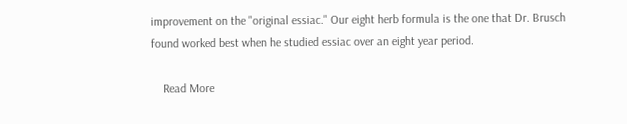improvement on the "original essiac." Our eight herb formula is the one that Dr. Brusch found worked best when he studied essiac over an eight year period.

    Read More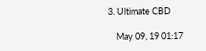3. Ultimate CBD

    May 09, 19 01:17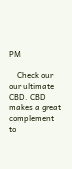PM

    Check our our ultimate CBD. CBD makes a great complement to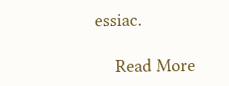essiac.

    Read More